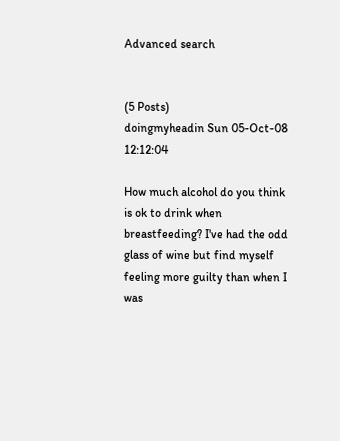Advanced search


(5 Posts)
doingmyheadin Sun 05-Oct-08 12:12:04

How much alcohol do you think is ok to drink when breastfeeding? I've had the odd glass of wine but find myself feeling more guilty than when I was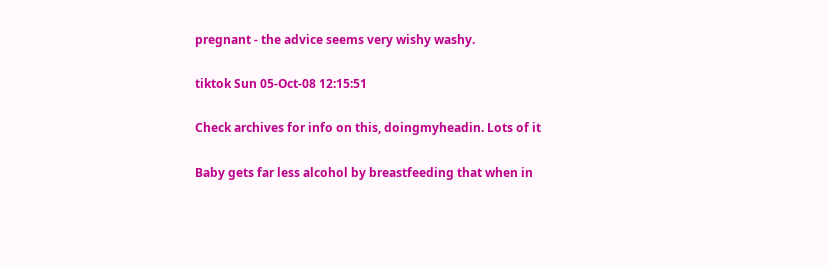pregnant - the advice seems very wishy washy.

tiktok Sun 05-Oct-08 12:15:51

Check archives for info on this, doingmyheadin. Lots of it

Baby gets far less alcohol by breastfeeding that when in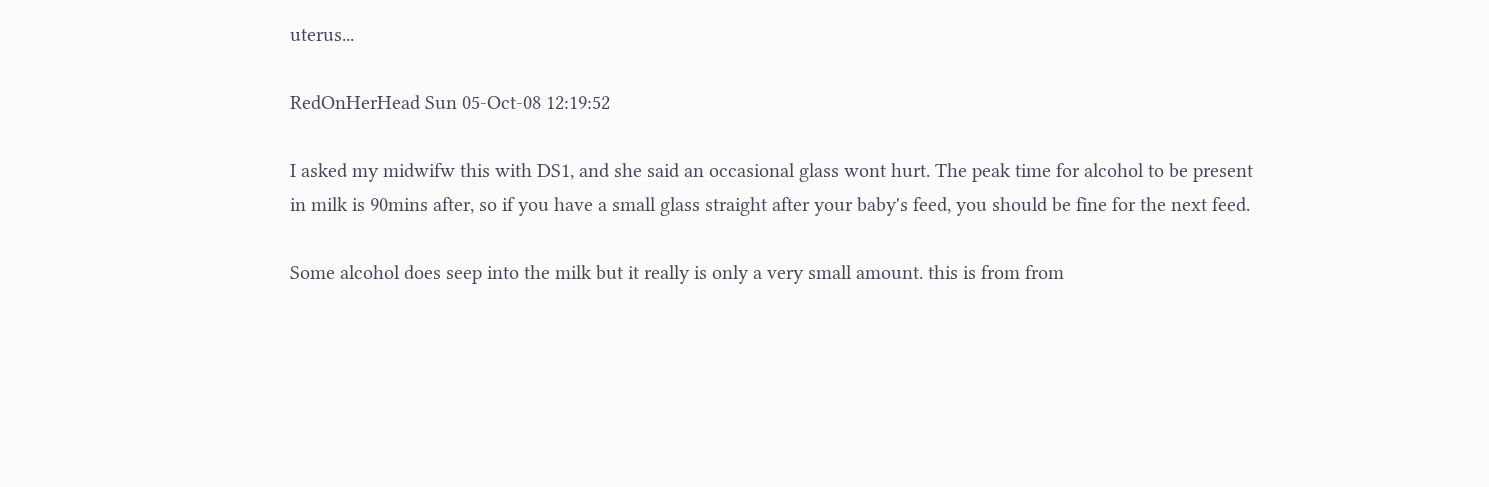uterus...

RedOnHerHead Sun 05-Oct-08 12:19:52

I asked my midwifw this with DS1, and she said an occasional glass wont hurt. The peak time for alcohol to be present in milk is 90mins after, so if you have a small glass straight after your baby's feed, you should be fine for the next feed.

Some alcohol does seep into the milk but it really is only a very small amount. this is from from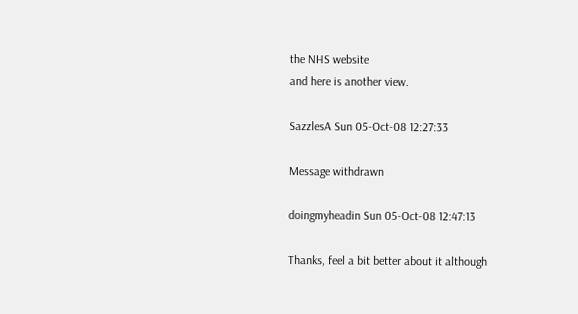the NHS website
and here is another view.

SazzlesA Sun 05-Oct-08 12:27:33

Message withdrawn

doingmyheadin Sun 05-Oct-08 12:47:13

Thanks, feel a bit better about it although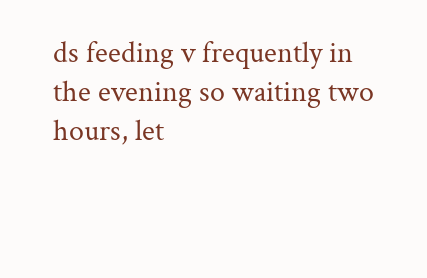ds feeding v frequently in the evening so waiting two hours, let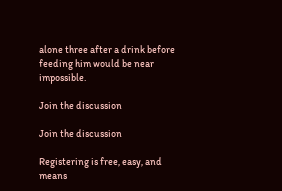alone three after a drink before feeding him would be near impossible.

Join the discussion

Join the discussion

Registering is free, easy, and means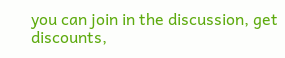you can join in the discussion, get discounts,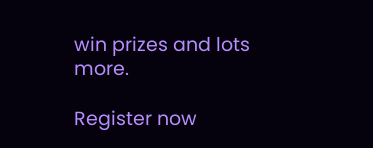win prizes and lots more.

Register now